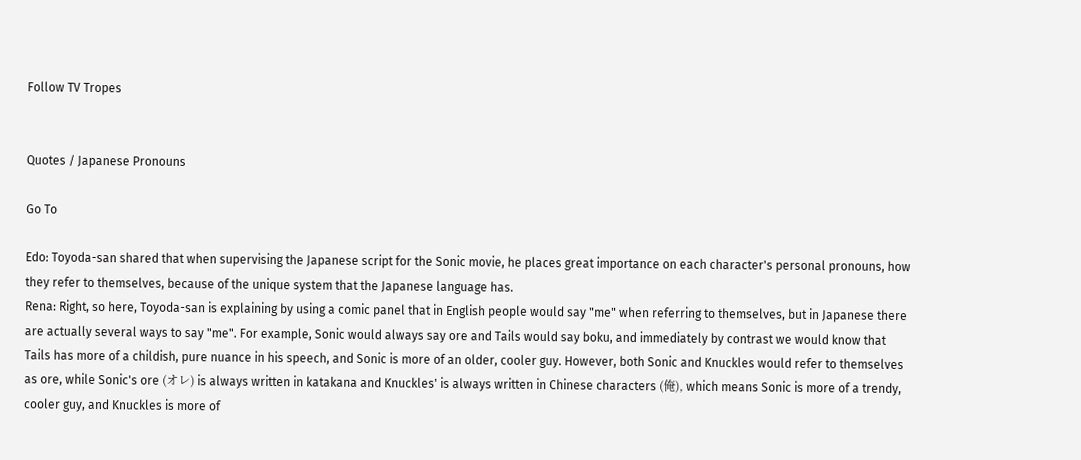Follow TV Tropes


Quotes / Japanese Pronouns

Go To

Edo: Toyoda-san shared that when supervising the Japanese script for the Sonic movie, he places great importance on each character's personal pronouns, how they refer to themselves, because of the unique system that the Japanese language has.
Rena: Right, so here, Toyoda-san is explaining by using a comic panel that in English people would say "me" when referring to themselves, but in Japanese there are actually several ways to say "me". For example, Sonic would always say ore and Tails would say boku, and immediately by contrast we would know that Tails has more of a childish, pure nuance in his speech, and Sonic is more of an older, cooler guy. However, both Sonic and Knuckles would refer to themselves as ore, while Sonic's ore (オレ) is always written in katakana and Knuckles' is always written in Chinese characters (俺), which means Sonic is more of a trendy, cooler guy, and Knuckles is more of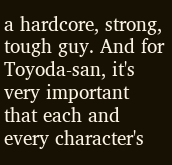a hardcore, strong, tough guy. And for Toyoda-san, it's very important that each and every character's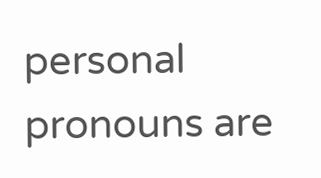personal pronouns are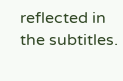reflected in the subtitles.